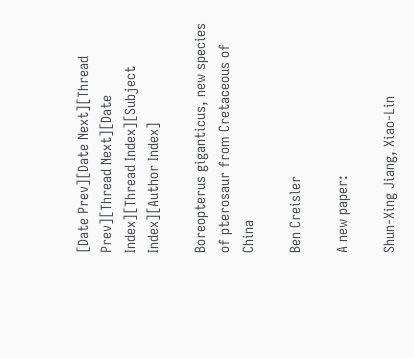[Date Prev][Date Next][Thread Prev][Thread Next][Date Index][Thread Index][Subject Index][Author Index]

Boreopterus giganticus, new species of pterosaur from Cretaceous of China

Ben Creisler

A new paper:

Shun-Xing Jiang, Xiao-Lin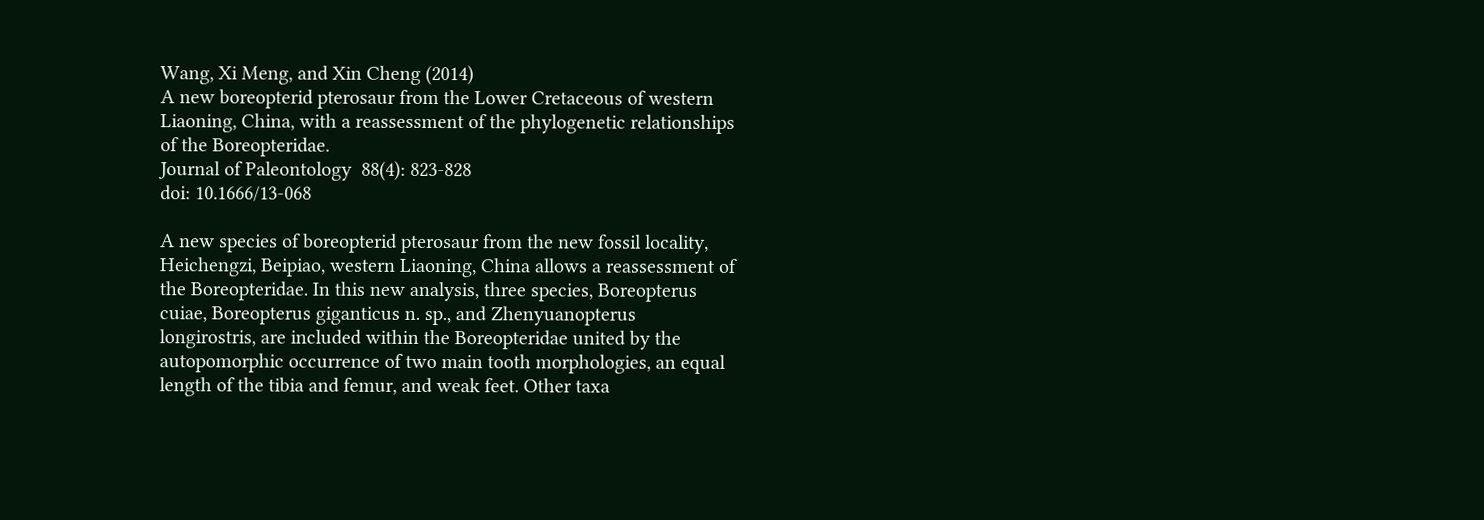Wang, Xi Meng, and Xin Cheng (2014)
A new boreopterid pterosaur from the Lower Cretaceous of western
Liaoning, China, with a reassessment of the phylogenetic relationships
of the Boreopteridae.
Journal of Paleontology  88(4): 823-828
doi: 10.1666/13-068

A new species of boreopterid pterosaur from the new fossil locality,
Heichengzi, Beipiao, western Liaoning, China allows a reassessment of
the Boreopteridae. In this new analysis, three species, Boreopterus
cuiae, Boreopterus giganticus n. sp., and Zhenyuanopterus
longirostris, are included within the Boreopteridae united by the
autopomorphic occurrence of two main tooth morphologies, an equal
length of the tibia and femur, and weak feet. Other taxa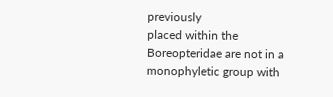previously
placed within the Boreopteridae are not in a monophyletic group with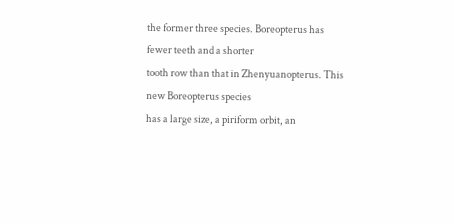the former three species. Boreopterus has fewer teeth and a shorter
tooth row than that in Zhenyuanopterus. This new Boreopterus species
has a large size, a piriform orbit, an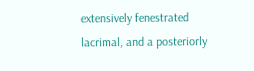extensively fenestrated
lacrimal, and a posteriorly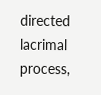directed lacrimal process,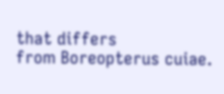that differs
from Boreopterus cuiae.